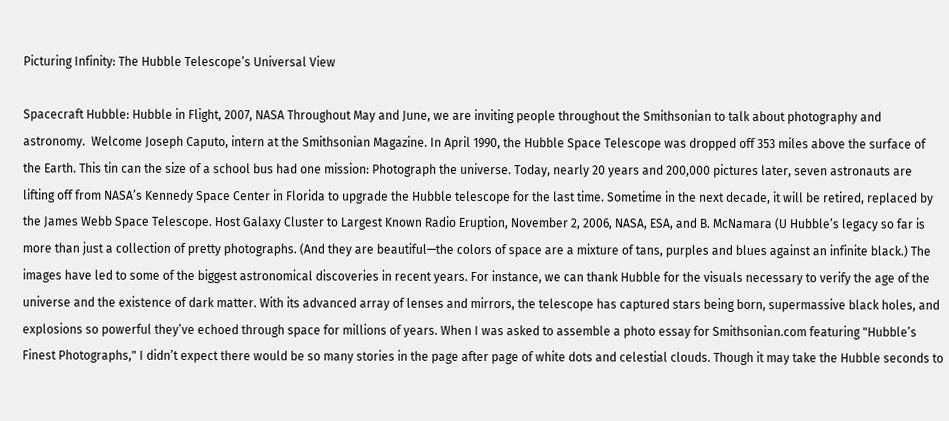Picturing Infinity: The Hubble Telescope’s Universal View

Spacecraft Hubble: Hubble in Flight, 2007, NASA Throughout May and June, we are inviting people throughout the Smithsonian to talk about photography and astronomy.  Welcome Joseph Caputo, intern at the Smithsonian Magazine. In April 1990, the Hubble Space Telescope was dropped off 353 miles above the surface of the Earth. This tin can the size of a school bus had one mission: Photograph the universe. Today, nearly 20 years and 200,000 pictures later, seven astronauts are lifting off from NASA’s Kennedy Space Center in Florida to upgrade the Hubble telescope for the last time. Sometime in the next decade, it will be retired, replaced by the James Webb Space Telescope. Host Galaxy Cluster to Largest Known Radio Eruption, November 2, 2006, NASA, ESA, and B. McNamara (U Hubble’s legacy so far is more than just a collection of pretty photographs. (And they are beautiful—the colors of space are a mixture of tans, purples and blues against an infinite black.) The images have led to some of the biggest astronomical discoveries in recent years. For instance, we can thank Hubble for the visuals necessary to verify the age of the universe and the existence of dark matter. With its advanced array of lenses and mirrors, the telescope has captured stars being born, supermassive black holes, and explosions so powerful they’ve echoed through space for millions of years. When I was asked to assemble a photo essay for Smithsonian.com featuring "Hubble’s Finest Photographs," I didn’t expect there would be so many stories in the page after page of white dots and celestial clouds. Though it may take the Hubble seconds to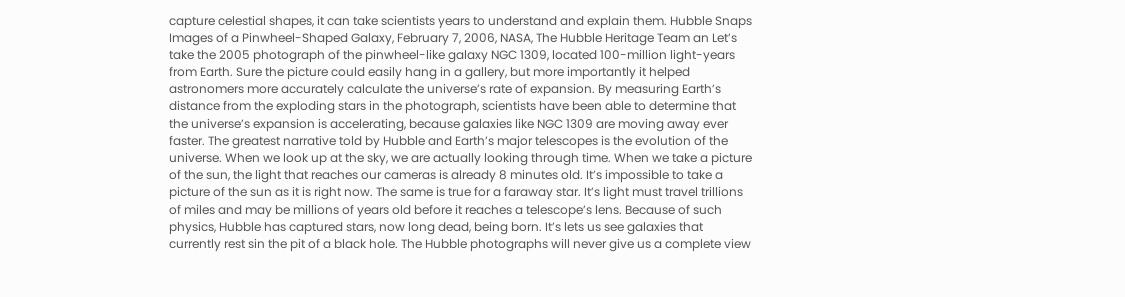capture celestial shapes, it can take scientists years to understand and explain them. Hubble Snaps Images of a Pinwheel-Shaped Galaxy, February 7, 2006, NASA, The Hubble Heritage Team an Let’s take the 2005 photograph of the pinwheel-like galaxy NGC 1309, located 100-million light-years from Earth. Sure the picture could easily hang in a gallery, but more importantly it helped astronomers more accurately calculate the universe’s rate of expansion. By measuring Earth’s distance from the exploding stars in the photograph, scientists have been able to determine that the universe’s expansion is accelerating, because galaxies like NGC 1309 are moving away ever faster. The greatest narrative told by Hubble and Earth’s major telescopes is the evolution of the universe. When we look up at the sky, we are actually looking through time. When we take a picture of the sun, the light that reaches our cameras is already 8 minutes old. It’s impossible to take a picture of the sun as it is right now. The same is true for a faraway star. It’s light must travel trillions of miles and may be millions of years old before it reaches a telescope’s lens. Because of such physics, Hubble has captured stars, now long dead, being born. It’s lets us see galaxies that currently rest sin the pit of a black hole. The Hubble photographs will never give us a complete view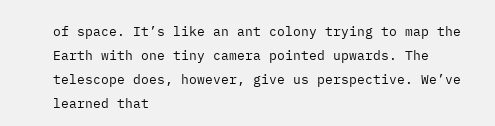of space. It’s like an ant colony trying to map the Earth with one tiny camera pointed upwards. The telescope does, however, give us perspective. We’ve learned that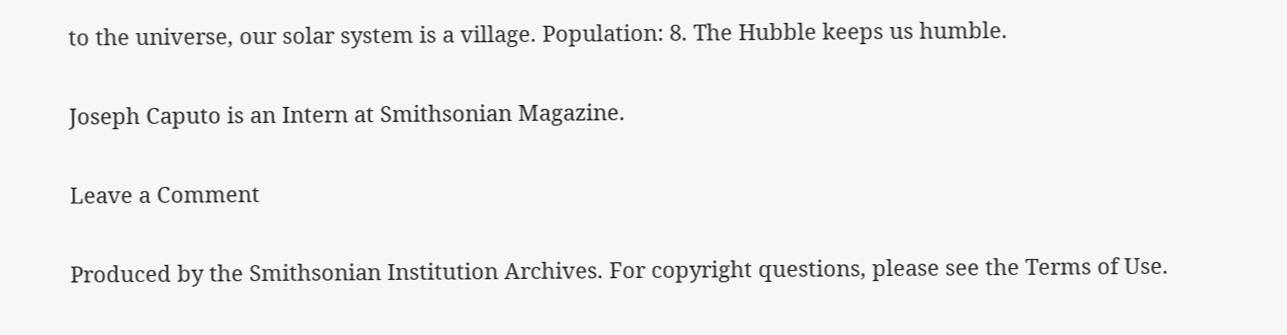to the universe, our solar system is a village. Population: 8. The Hubble keeps us humble.

Joseph Caputo is an Intern at Smithsonian Magazine.

Leave a Comment

Produced by the Smithsonian Institution Archives. For copyright questions, please see the Terms of Use.